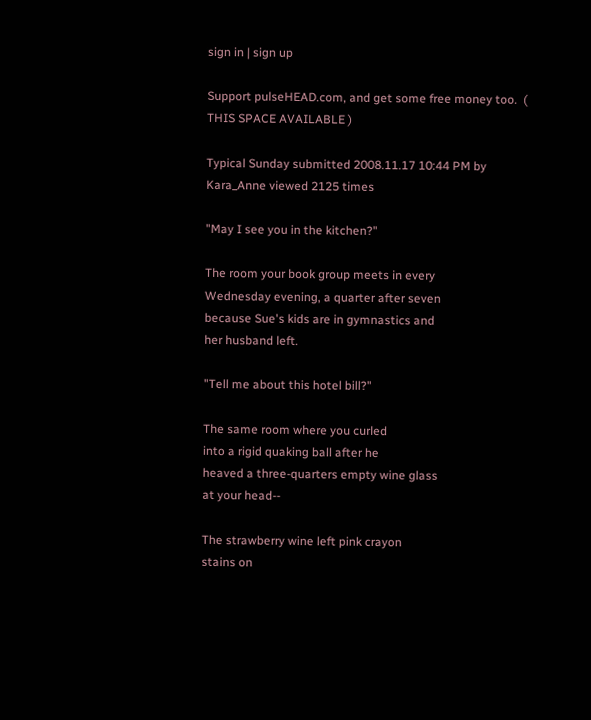sign in | sign up

Support pulseHEAD.com, and get some free money too.  ( THIS SPACE AVAILABLE )

Typical Sunday submitted 2008.11.17 10:44 PM by Kara_Anne viewed 2125 times

"May I see you in the kitchen?"

The room your book group meets in every
Wednesday evening, a quarter after seven
because Sue's kids are in gymnastics and
her husband left.

"Tell me about this hotel bill?"

The same room where you curled
into a rigid quaking ball after he
heaved a three-quarters empty wine glass
at your head--

The strawberry wine left pink crayon
stains on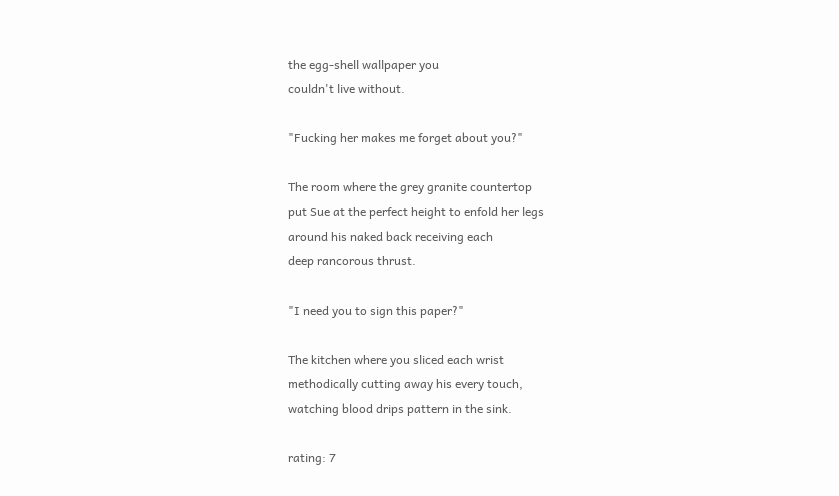the egg-shell wallpaper you
couldn't live without.

"Fucking her makes me forget about you?"

The room where the grey granite countertop
put Sue at the perfect height to enfold her legs
around his naked back receiving each
deep rancorous thrust.

"I need you to sign this paper?"

The kitchen where you sliced each wrist
methodically cutting away his every touch,
watching blood drips pattern in the sink.

rating: 7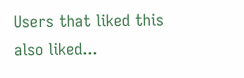Users that liked this also liked...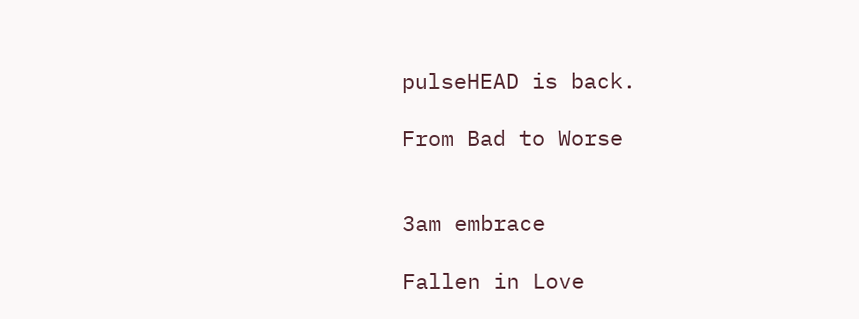pulseHEAD is back.

From Bad to Worse


3am embrace

Fallen in Love